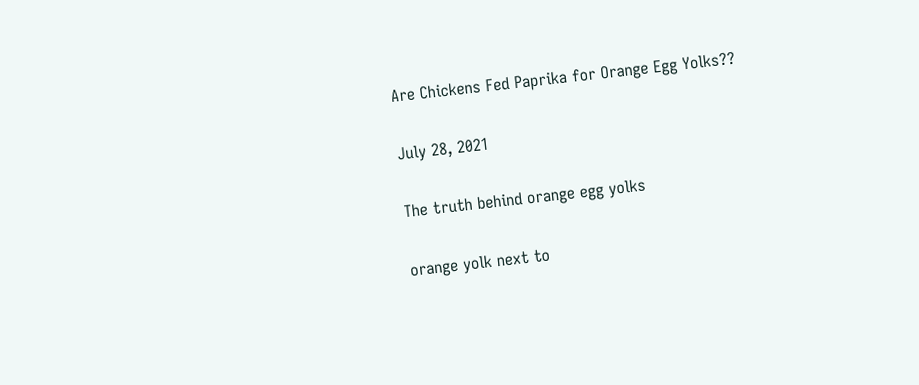Are Chickens Fed Paprika for Orange Egg Yolks??

July 28, 2021

The truth behind orange egg yolks

orange yolk next to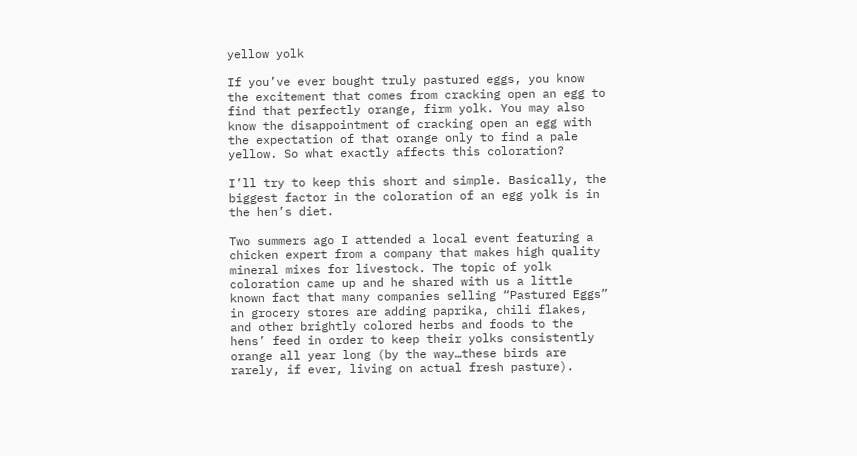yellow yolk

If you’ve ever bought truly pastured eggs, you know the excitement that comes from cracking open an egg to find that perfectly orange, firm yolk. You may also know the disappointment of cracking open an egg with the expectation of that orange only to find a pale yellow. So what exactly affects this coloration?

I’ll try to keep this short and simple. Basically, the biggest factor in the coloration of an egg yolk is in the hen’s diet.

Two summers ago I attended a local event featuring a chicken expert from a company that makes high quality mineral mixes for livestock. The topic of yolk coloration came up and he shared with us a little known fact that many companies selling “Pastured Eggs” in grocery stores are adding paprika, chili flakes, and other brightly colored herbs and foods to the hens’ feed in order to keep their yolks consistently orange all year long (by the way…these birds are rarely, if ever, living on actual fresh pasture).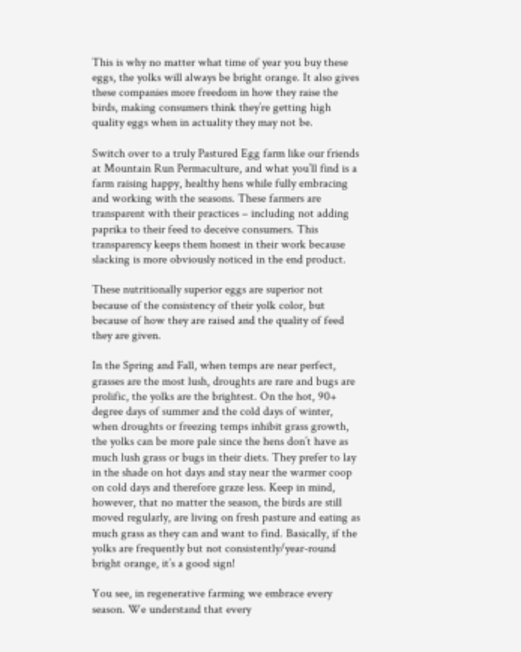This is why no matter what time of year you buy these eggs, the yolks will always be bright orange. It also gives these companies more freedom in how they raise the birds, making consumers think they’re getting high quality eggs when in actuality they may not be.

Switch over to a truly Pastured Egg farm like our friends at Mountain Run Permaculture, and what you’ll find is a farm raising happy, healthy hens while fully embracing and working with the seasons. These farmers are transparent with their practices – including not adding paprika to their feed to deceive consumers. This transparency keeps them honest in their work because slacking is more obviously noticed in the end product.

These nutritionally superior eggs are superior not because of the consistency of their yolk color, but because of how they are raised and the quality of feed they are given.

In the Spring and Fall, when temps are near perfect, grasses are the most lush, droughts are rare and bugs are prolific, the yolks are the brightest. On the hot, 90+ degree days of summer and the cold days of winter, when droughts or freezing temps inhibit grass growth, the yolks can be more pale since the hens don’t have as much lush grass or bugs in their diets. They prefer to lay in the shade on hot days and stay near the warmer coop on cold days and therefore graze less. Keep in mind, however, that no matter the season, the birds are still moved regularly, are living on fresh pasture and eating as much grass as they can and want to find. Basically, if the yolks are frequently but not consistently/year-round bright orange, it’s a good sign!

You see, in regenerative farming we embrace every season. We understand that every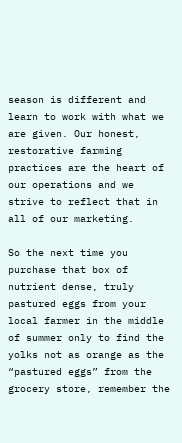season is different and learn to work with what we are given. Our honest, restorative farming practices are the heart of our operations and we strive to reflect that in all of our marketing.

So the next time you purchase that box of nutrient dense, truly pastured eggs from your local farmer in the middle of summer only to find the yolks not as orange as the “pastured eggs” from the grocery store, remember the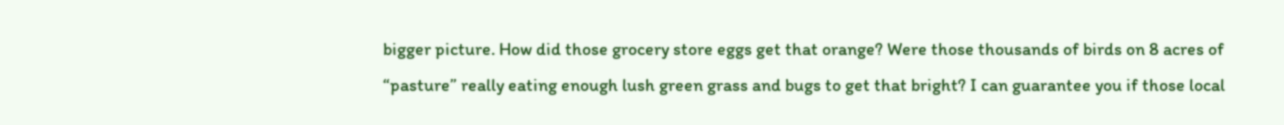bigger picture. How did those grocery store eggs get that orange? Were those thousands of birds on 8 acres of “pasture” really eating enough lush green grass and bugs to get that bright? I can guarantee you if those local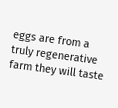eggs are from a truly regenerative farm they will taste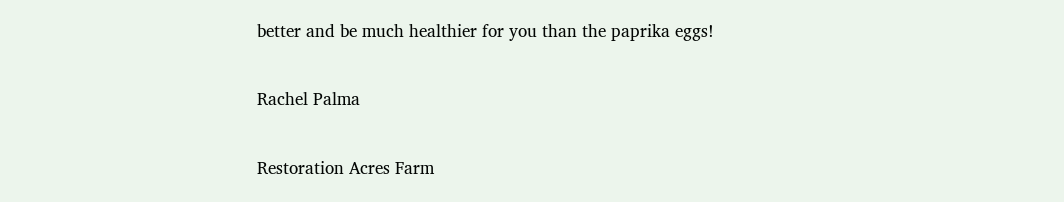better and be much healthier for you than the paprika eggs!

Rachel Palma

Restoration Acres Farm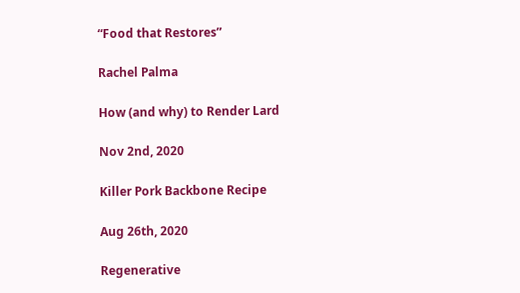“Food that Restores”

Rachel Palma

How (and why) to Render Lard

Nov 2nd, 2020

Killer Pork Backbone Recipe

Aug 26th, 2020

Regenerative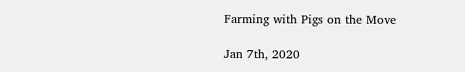Farming with Pigs on the Move

Jan 7th, 2020